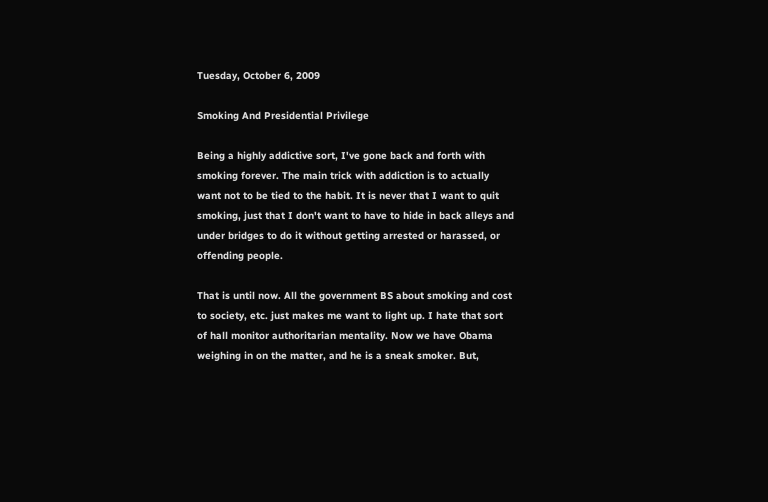Tuesday, October 6, 2009

Smoking And Presidential Privilege

Being a highly addictive sort, I've gone back and forth with smoking forever. The main trick with addiction is to actually want not to be tied to the habit. It is never that I want to quit smoking, just that I don't want to have to hide in back alleys and under bridges to do it without getting arrested or harassed, or offending people.

That is until now. All the government BS about smoking and cost to society, etc. just makes me want to light up. I hate that sort of hall monitor authoritarian mentality. Now we have Obama weighing in on the matter, and he is a sneak smoker. But,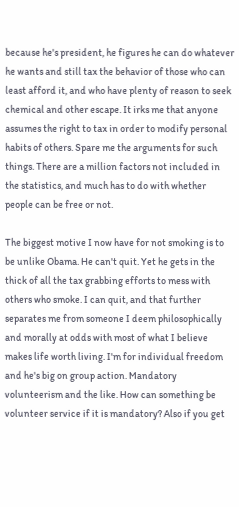because he's president, he figures he can do whatever he wants and still tax the behavior of those who can least afford it, and who have plenty of reason to seek chemical and other escape. It irks me that anyone assumes the right to tax in order to modify personal habits of others. Spare me the arguments for such things. There are a million factors not included in the statistics, and much has to do with whether people can be free or not.

The biggest motive I now have for not smoking is to be unlike Obama. He can't quit. Yet he gets in the thick of all the tax grabbing efforts to mess with others who smoke. I can quit, and that further separates me from someone I deem philosophically and morally at odds with most of what I believe makes life worth living. I'm for individual freedom and he's big on group action. Mandatory volunteerism and the like. How can something be volunteer service if it is mandatory? Also if you get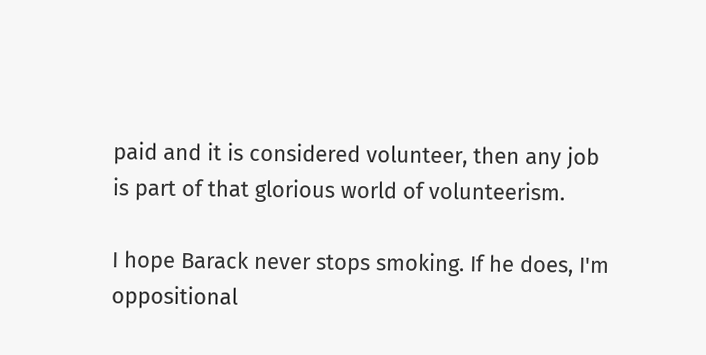paid and it is considered volunteer, then any job is part of that glorious world of volunteerism.

I hope Barack never stops smoking. If he does, I'm oppositional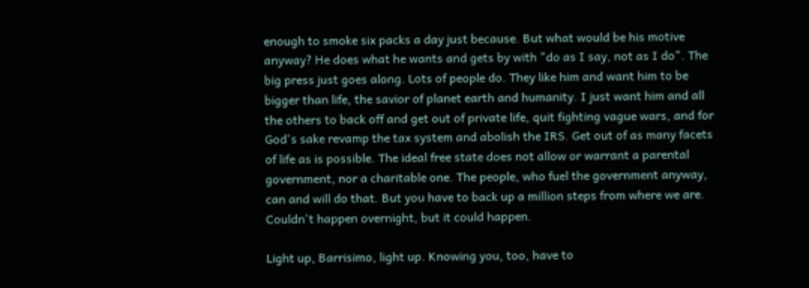enough to smoke six packs a day just because. But what would be his motive anyway? He does what he wants and gets by with "do as I say, not as I do". The big press just goes along. Lots of people do. They like him and want him to be bigger than life, the savior of planet earth and humanity. I just want him and all the others to back off and get out of private life, quit fighting vague wars, and for God's sake revamp the tax system and abolish the IRS. Get out of as many facets of life as is possible. The ideal free state does not allow or warrant a parental government, nor a charitable one. The people, who fuel the government anyway, can and will do that. But you have to back up a million steps from where we are. Couldn't happen overnight, but it could happen.

Light up, Barrisimo, light up. Knowing you, too, have to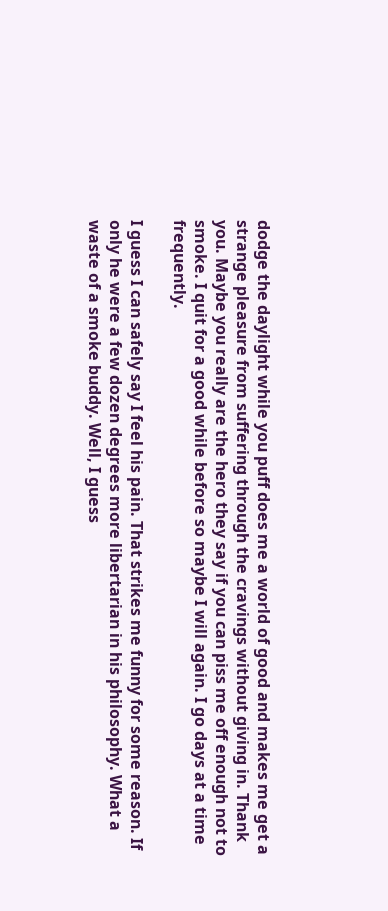dodge the daylight while you puff does me a world of good and makes me get a strange pleasure from suffering through the cravings without giving in. Thank you. Maybe you really are the hero they say if you can piss me off enough not to smoke. I quit for a good while before so maybe I will again. I go days at a time frequently.

I guess I can safely say I feel his pain. That strikes me funny for some reason. If only he were a few dozen degrees more libertarian in his philosophy. What a waste of a smoke buddy. Well, I guess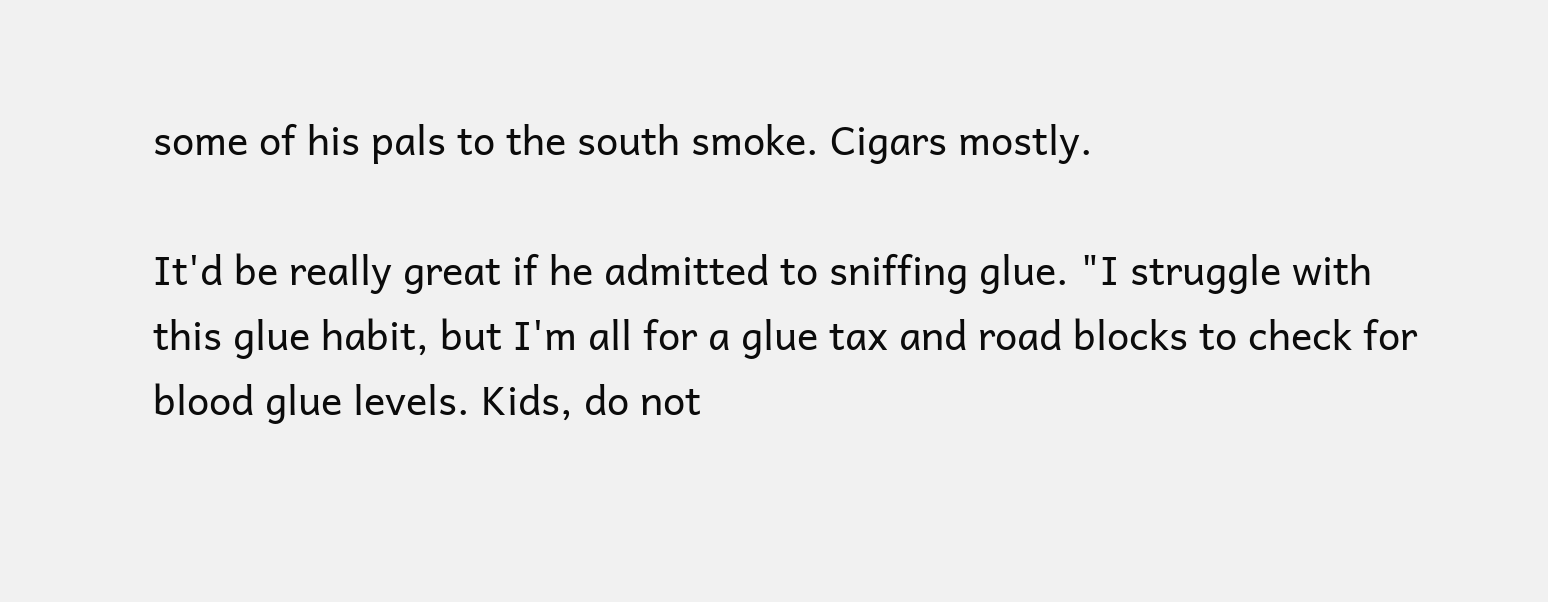some of his pals to the south smoke. Cigars mostly.

It'd be really great if he admitted to sniffing glue. "I struggle with this glue habit, but I'm all for a glue tax and road blocks to check for blood glue levels. Kids, do not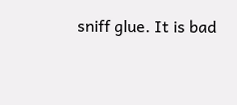sniff glue. It is bad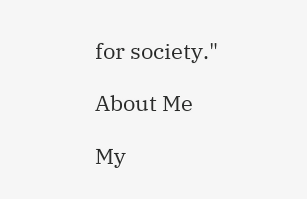for society."

About Me

My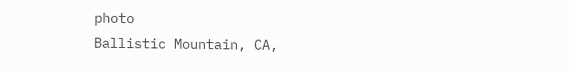photo
Ballistic Mountain, CA,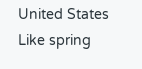United States
Like spring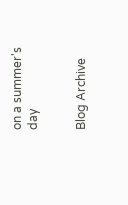on a summer's day


Blog Archive